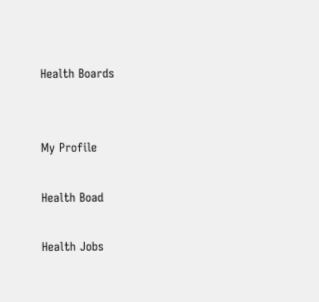Health Boards


My Profile

Health Boad

Health Jobs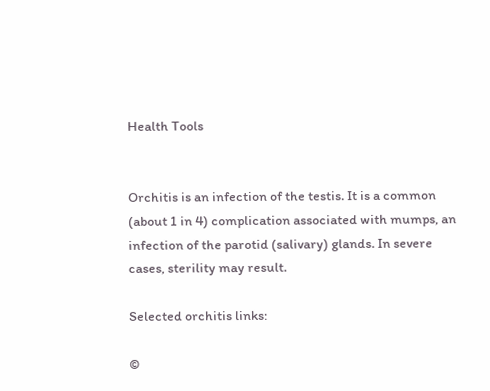Health Tools


Orchitis is an infection of the testis. It is a common (about 1 in 4) complication associated with mumps, an infection of the parotid (salivary) glands. In severe cases, sterility may result.

Selected orchitis links:

©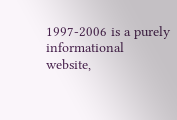1997-2006 is a purely informational website,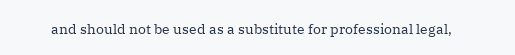and should not be used as a substitute for professional legal,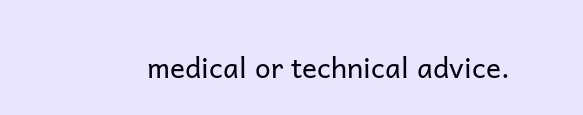medical or technical advice.